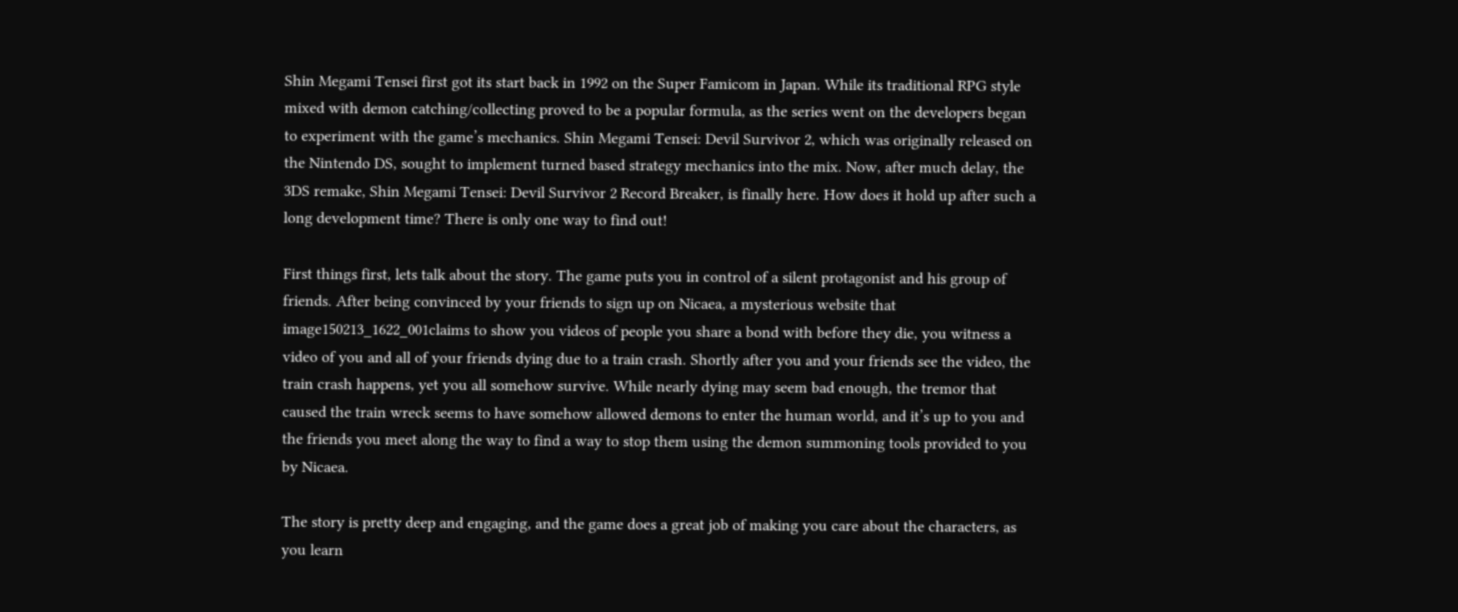Shin Megami Tensei first got its start back in 1992 on the Super Famicom in Japan. While its traditional RPG style mixed with demon catching/collecting proved to be a popular formula, as the series went on the developers began to experiment with the game’s mechanics. Shin Megami Tensei: Devil Survivor 2, which was originally released on the Nintendo DS, sought to implement turned based strategy mechanics into the mix. Now, after much delay, the 3DS remake, Shin Megami Tensei: Devil Survivor 2 Record Breaker, is finally here. How does it hold up after such a long development time? There is only one way to find out!

First things first, lets talk about the story. The game puts you in control of a silent protagonist and his group of friends. After being convinced by your friends to sign up on Nicaea, a mysterious website that image150213_1622_001claims to show you videos of people you share a bond with before they die, you witness a video of you and all of your friends dying due to a train crash. Shortly after you and your friends see the video, the train crash happens, yet you all somehow survive. While nearly dying may seem bad enough, the tremor that caused the train wreck seems to have somehow allowed demons to enter the human world, and it’s up to you and the friends you meet along the way to find a way to stop them using the demon summoning tools provided to you by Nicaea.

The story is pretty deep and engaging, and the game does a great job of making you care about the characters, as you learn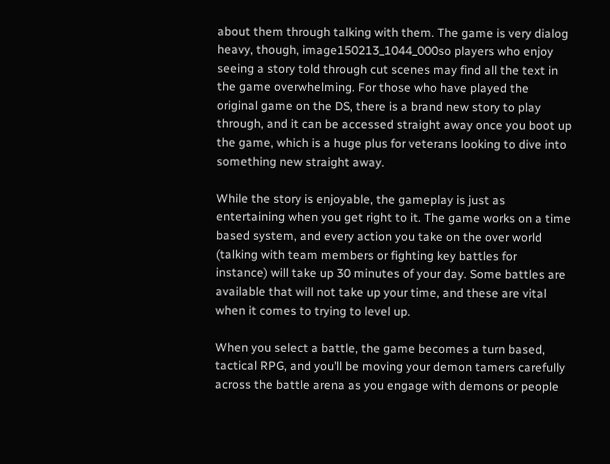about them through talking with them. The game is very dialog heavy, though, image150213_1044_000so players who enjoy seeing a story told through cut scenes may find all the text in the game overwhelming. For those who have played the original game on the DS, there is a brand new story to play through, and it can be accessed straight away once you boot up the game, which is a huge plus for veterans looking to dive into something new straight away.

While the story is enjoyable, the gameplay is just as entertaining when you get right to it. The game works on a time based system, and every action you take on the over world (talking with team members or fighting key battles for instance) will take up 30 minutes of your day. Some battles are available that will not take up your time, and these are vital when it comes to trying to level up.

When you select a battle, the game becomes a turn based, tactical RPG, and you’ll be moving your demon tamers carefully across the battle arena as you engage with demons or people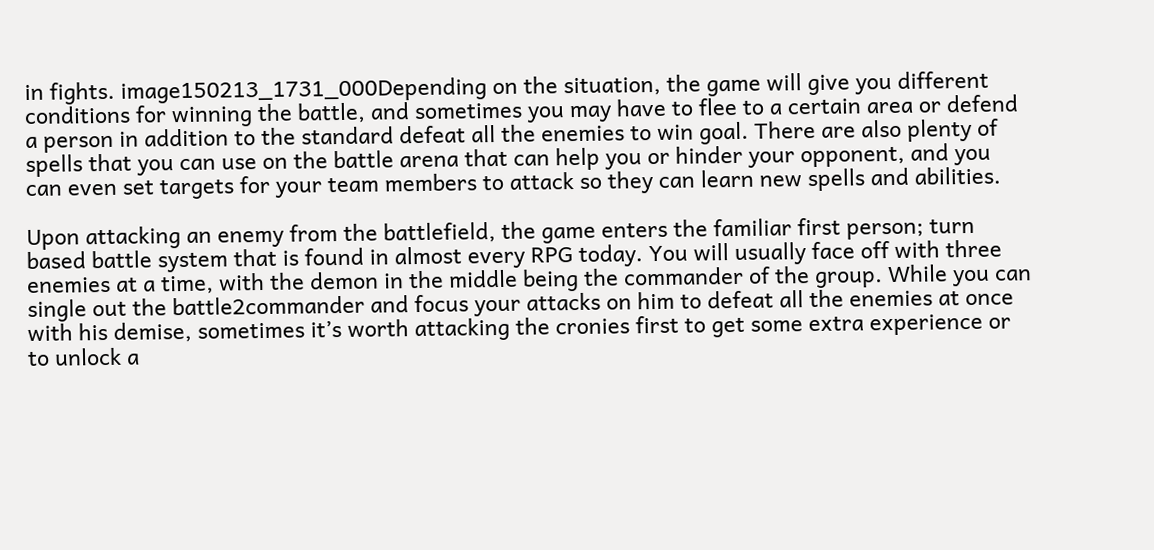in fights. image150213_1731_000Depending on the situation, the game will give you different conditions for winning the battle, and sometimes you may have to flee to a certain area or defend a person in addition to the standard defeat all the enemies to win goal. There are also plenty of spells that you can use on the battle arena that can help you or hinder your opponent, and you can even set targets for your team members to attack so they can learn new spells and abilities.

Upon attacking an enemy from the battlefield, the game enters the familiar first person; turn based battle system that is found in almost every RPG today. You will usually face off with three enemies at a time, with the demon in the middle being the commander of the group. While you can single out the battle2commander and focus your attacks on him to defeat all the enemies at once with his demise, sometimes it’s worth attacking the cronies first to get some extra experience or to unlock a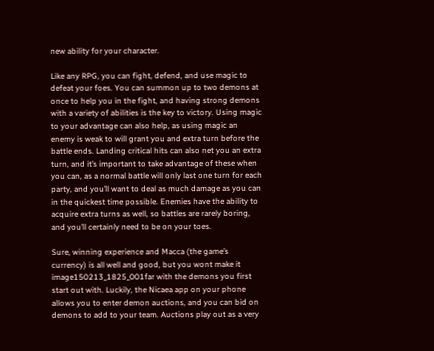new ability for your character.

Like any RPG, you can fight, defend, and use magic to defeat your foes. You can summon up to two demons at once to help you in the fight, and having strong demons with a variety of abilities is the key to victory. Using magic to your advantage can also help, as using magic an enemy is weak to will grant you and extra turn before the battle ends. Landing critical hits can also net you an extra turn, and it’s important to take advantage of these when you can, as a normal battle will only last one turn for each party, and you’ll want to deal as much damage as you can in the quickest time possible. Enemies have the ability to acquire extra turns as well, so battles are rarely boring, and you’ll certainly need to be on your toes.

Sure, winning experience and Macca (the game’s currency) is all well and good, but you wont make it image150213_1825_001far with the demons you first start out with. Luckily, the Nicaea app on your phone allows you to enter demon auctions, and you can bid on demons to add to your team. Auctions play out as a very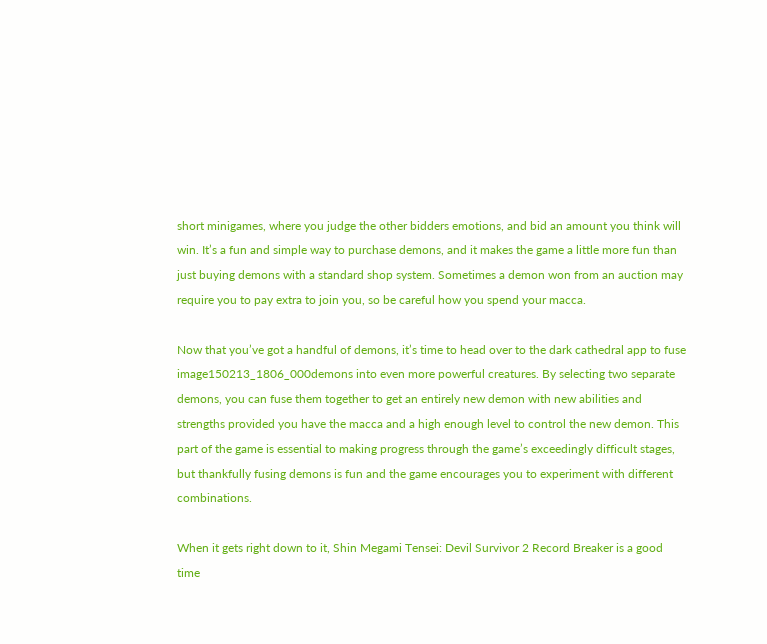short minigames, where you judge the other bidders emotions, and bid an amount you think will win. It’s a fun and simple way to purchase demons, and it makes the game a little more fun than just buying demons with a standard shop system. Sometimes a demon won from an auction may require you to pay extra to join you, so be careful how you spend your macca.

Now that you’ve got a handful of demons, it’s time to head over to the dark cathedral app to fuse image150213_1806_000demons into even more powerful creatures. By selecting two separate demons, you can fuse them together to get an entirely new demon with new abilities and strengths provided you have the macca and a high enough level to control the new demon. This part of the game is essential to making progress through the game’s exceedingly difficult stages, but thankfully fusing demons is fun and the game encourages you to experiment with different combinations.

When it gets right down to it, Shin Megami Tensei: Devil Survivor 2 Record Breaker is a good time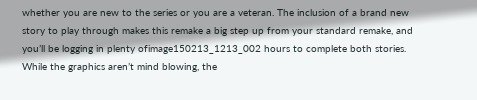whether you are new to the series or you are a veteran. The inclusion of a brand new story to play through makes this remake a big step up from your standard remake, and you’ll be logging in plenty ofimage150213_1213_002 hours to complete both stories. While the graphics aren’t mind blowing, the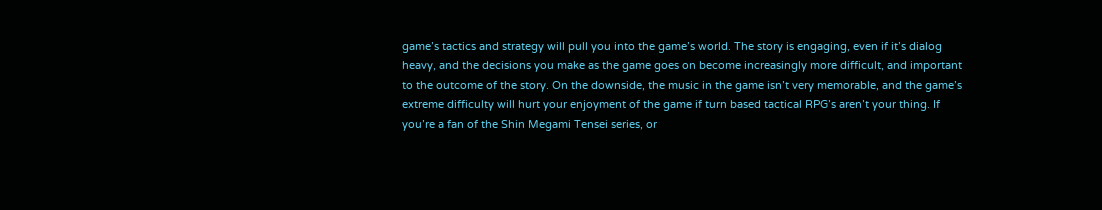game’s tactics and strategy will pull you into the game’s world. The story is engaging, even if it’s dialog heavy, and the decisions you make as the game goes on become increasingly more difficult, and important to the outcome of the story. On the downside, the music in the game isn’t very memorable, and the game’s extreme difficulty will hurt your enjoyment of the game if turn based tactical RPG’s aren’t your thing. If you’re a fan of the Shin Megami Tensei series, or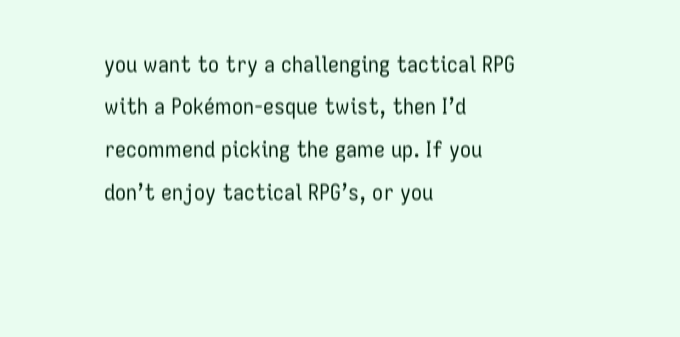you want to try a challenging tactical RPG with a Pokémon-esque twist, then I’d recommend picking the game up. If you don’t enjoy tactical RPG’s, or you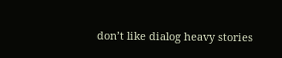don’t like dialog heavy stories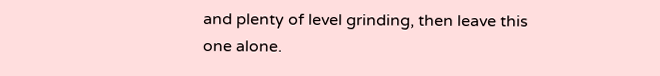and plenty of level grinding, then leave this one alone.